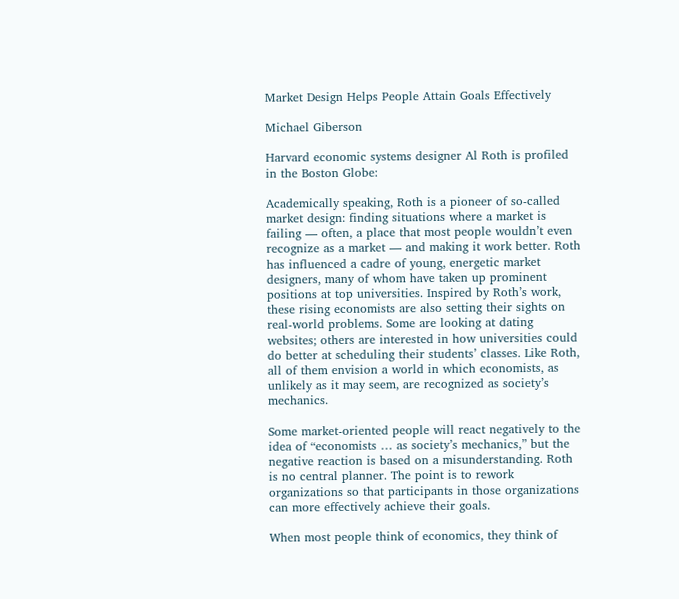Market Design Helps People Attain Goals Effectively

Michael Giberson

Harvard economic systems designer Al Roth is profiled in the Boston Globe:

Academically speaking, Roth is a pioneer of so-called market design: finding situations where a market is failing — often, a place that most people wouldn’t even recognize as a market — and making it work better. Roth has influenced a cadre of young, energetic market designers, many of whom have taken up prominent positions at top universities. Inspired by Roth’s work, these rising economists are also setting their sights on real-world problems. Some are looking at dating websites; others are interested in how universities could do better at scheduling their students’ classes. Like Roth, all of them envision a world in which economists, as unlikely as it may seem, are recognized as society’s mechanics.

Some market-oriented people will react negatively to the idea of “economists … as society’s mechanics,” but the negative reaction is based on a misunderstanding. Roth is no central planner. The point is to rework organizations so that participants in those organizations can more effectively achieve their goals.

When most people think of economics, they think of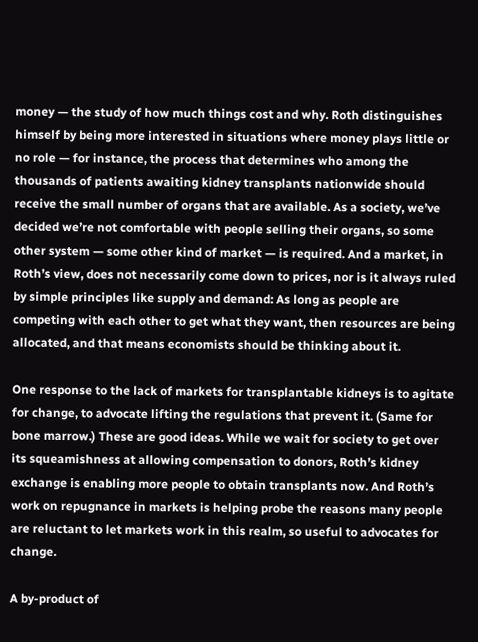money — the study of how much things cost and why. Roth distinguishes himself by being more interested in situations where money plays little or no role — for instance, the process that determines who among the thousands of patients awaiting kidney transplants nationwide should receive the small number of organs that are available. As a society, we’ve decided we’re not comfortable with people selling their organs, so some other system — some other kind of market — is required. And a market, in Roth’s view, does not necessarily come down to prices, nor is it always ruled by simple principles like supply and demand: As long as people are competing with each other to get what they want, then resources are being allocated, and that means economists should be thinking about it.

One response to the lack of markets for transplantable kidneys is to agitate for change, to advocate lifting the regulations that prevent it. (Same for bone marrow.) These are good ideas. While we wait for society to get over its squeamishness at allowing compensation to donors, Roth’s kidney exchange is enabling more people to obtain transplants now. And Roth’s work on repugnance in markets is helping probe the reasons many people are reluctant to let markets work in this realm, so useful to advocates for change.

A by-product of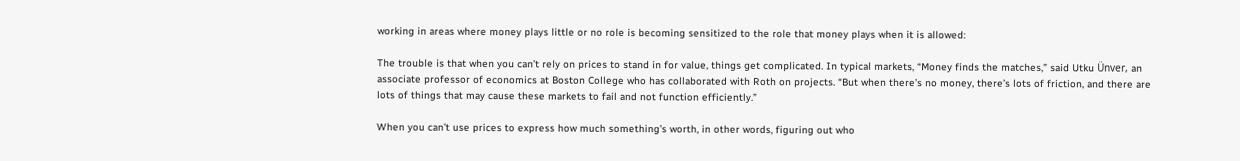working in areas where money plays little or no role is becoming sensitized to the role that money plays when it is allowed:

The trouble is that when you can’t rely on prices to stand in for value, things get complicated. In typical markets, “Money finds the matches,” said Utku Ünver, an associate professor of economics at Boston College who has collaborated with Roth on projects. “But when there’s no money, there’s lots of friction, and there are lots of things that may cause these markets to fail and not function efficiently.”

When you can’t use prices to express how much something’s worth, in other words, figuring out who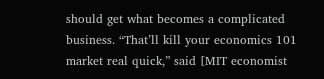should get what becomes a complicated business. “That’ll kill your economics 101 market real quick,” said [MIT economist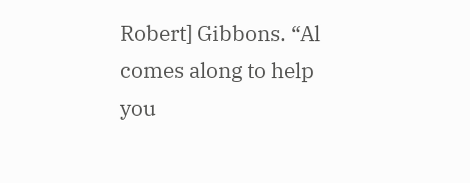Robert] Gibbons. “Al comes along to help you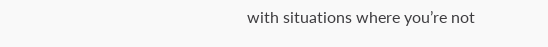with situations where you’re not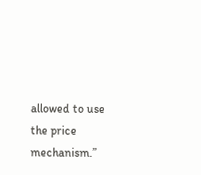allowed to use the price mechanism.”